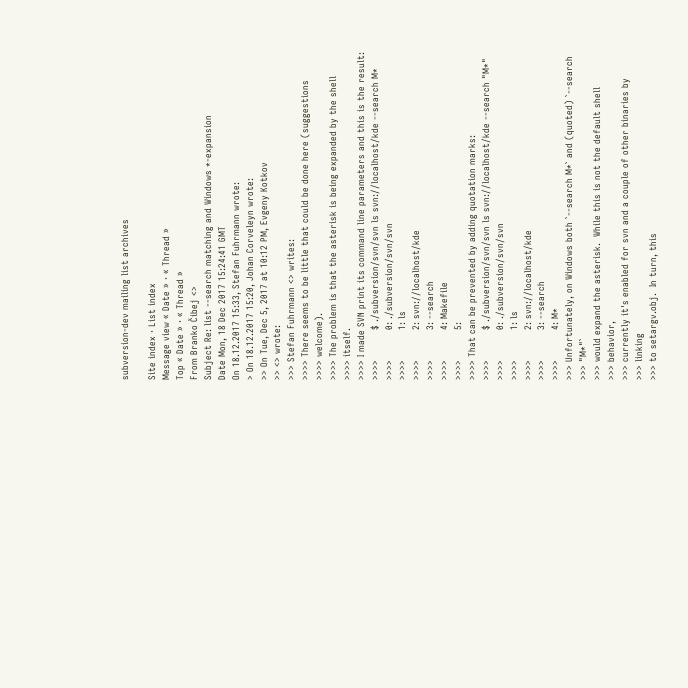subversion-dev mailing list archives

Site index · List index
Message view « Date » · « Thread »
Top « Date » · « Thread »
From Branko Čibej <>
Subject Re: list --search matching and Windows *-expansion
Date Mon, 18 Dec 2017 15:24:41 GMT
On 18.12.2017 15:33, Stefan Fuhrmann wrote:
> On 18.12.2017 15:20, Johan Corveleyn wrote:
>> On Tue, Dec 5, 2017 at 10:12 PM, Evgeny Kotkov
>> <> wrote:
>>> Stefan Fuhrmann <> writes:
>>>> There seems to be little that could be done here (suggestions
>>>> welcome).
>>>> The problem is that the asterisk is being expanded by the shell
>>>> itself.
>>>> I made SVN print its command line parameters and this is the result:
>>>>          $ ./subversion/svn/svn ls svn://localhost/kde --search M*
>>>>          0: ./subversion/svn/svn
>>>>          1: ls
>>>>          2: svn://localhost/kde
>>>>          3: --search
>>>>          4: Makefile
>>>>          5:
>>>> That can be prevented by adding quotation marks:
>>>>          $ ./subversion/svn/svn ls svn://localhost/kde --search "M*"
>>>>          0: ./subversion/svn/svn
>>>>          1: ls
>>>>          2: svn://localhost/kde
>>>>          3: --search
>>>>          4: M*
>>> Unfortunately, on Windows both `--search M*` and (quoted) `--search
>>> "M*"`
>>> would expand the asterisk.  While this is not the default shell
>>> behavior,
>>> currently it's enabled for svn and a couple of other binaries by
>>> linking
>>> to setargv.obj.  In turn, this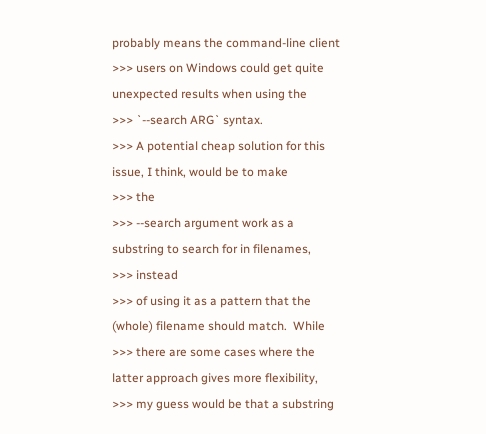probably means the command-line client
>>> users on Windows could get quite unexpected results when using the
>>> `--search ARG` syntax.
>>> A potential cheap solution for this issue, I think, would be to make
>>> the
>>> --search argument work as a substring to search for in filenames,
>>> instead
>>> of using it as a pattern that the (whole) filename should match.  While
>>> there are some cases where the latter approach gives more flexibility,
>>> my guess would be that a substring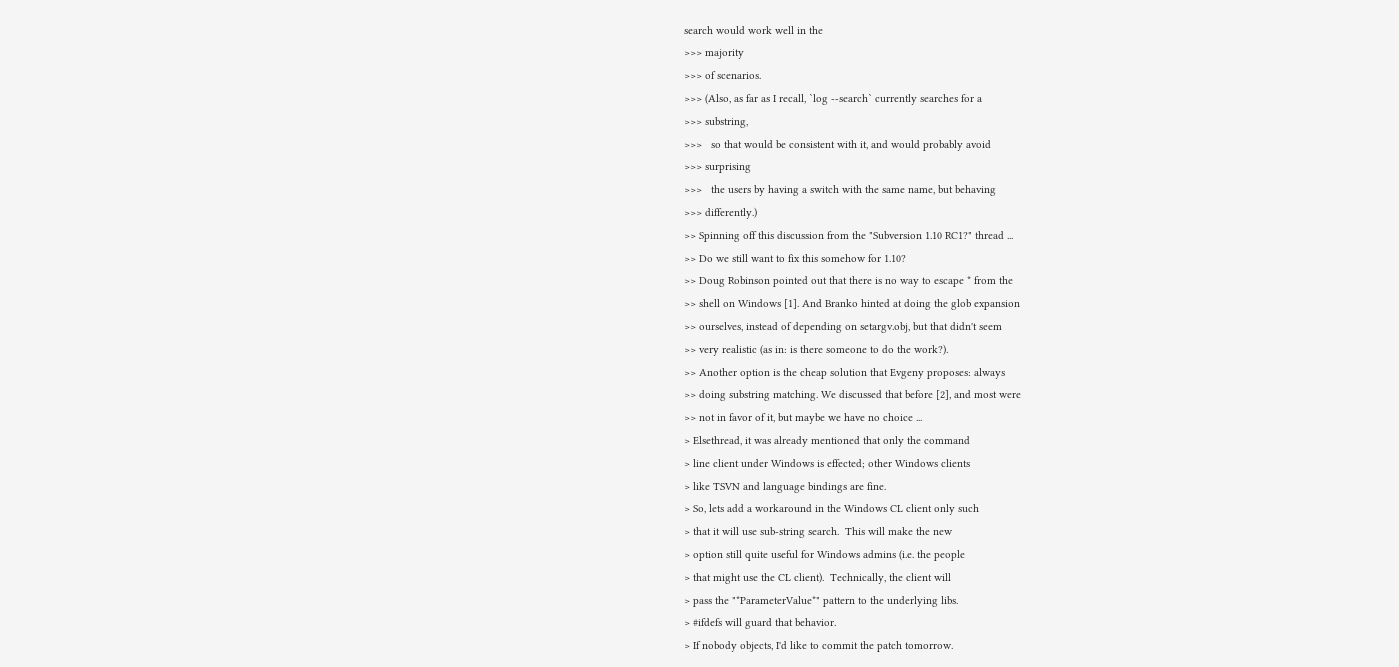search would work well in the
>>> majority
>>> of scenarios.
>>> (Also, as far as I recall, `log --search` currently searches for a
>>> substring,
>>>   so that would be consistent with it, and would probably avoid
>>> surprising
>>>   the users by having a switch with the same name, but behaving
>>> differently.)
>> Spinning off this discussion from the "Subversion 1.10 RC1?" thread ...
>> Do we still want to fix this somehow for 1.10?
>> Doug Robinson pointed out that there is no way to escape * from the
>> shell on Windows [1]. And Branko hinted at doing the glob expansion
>> ourselves, instead of depending on setargv.obj, but that didn't seem
>> very realistic (as in: is there someone to do the work?).
>> Another option is the cheap solution that Evgeny proposes: always
>> doing substring matching. We discussed that before [2], and most were
>> not in favor of it, but maybe we have no choice ...
> Elsethread, it was already mentioned that only the command
> line client under Windows is effected; other Windows clients
> like TSVN and language bindings are fine.
> So, lets add a workaround in the Windows CL client only such
> that it will use sub-string search.  This will make the new
> option still quite useful for Windows admins (i.e. the people
> that might use the CL client).  Technically, the client will
> pass the "*ParameterValue*" pattern to the underlying libs.
> #ifdefs will guard that behavior.
> If nobody objects, I'd like to commit the patch tomorrow.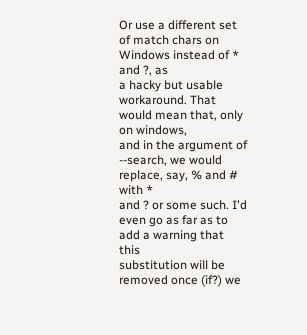Or use a different set of match chars on Windows instead of * and ?, as
a hacky but usable workaround. That would mean that, only on windows,
and in the argument of --search, we would replace, say, % and # with *
and ? or some such. I'd even go as far as to add a warning that this
substitution will be removed once (if?) we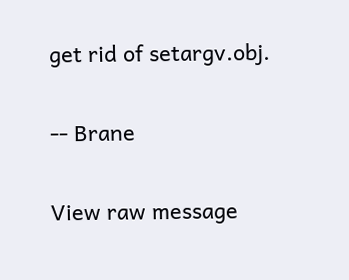get rid of setargv.obj.

-- Brane

View raw message